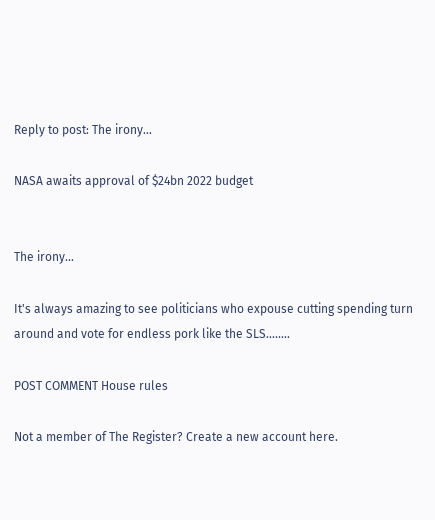Reply to post: The irony...

NASA awaits approval of $24bn 2022 budget


The irony...

It's always amazing to see politicians who expouse cutting spending turn around and vote for endless pork like the SLS........

POST COMMENT House rules

Not a member of The Register? Create a new account here.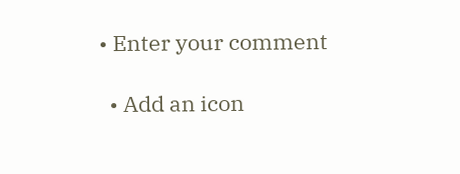• Enter your comment

  • Add an icon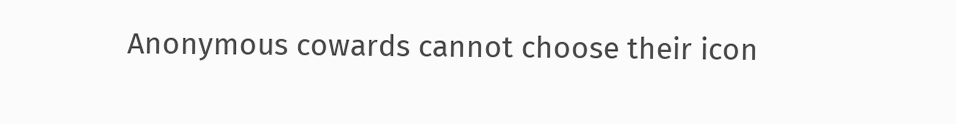Anonymous cowards cannot choose their icon